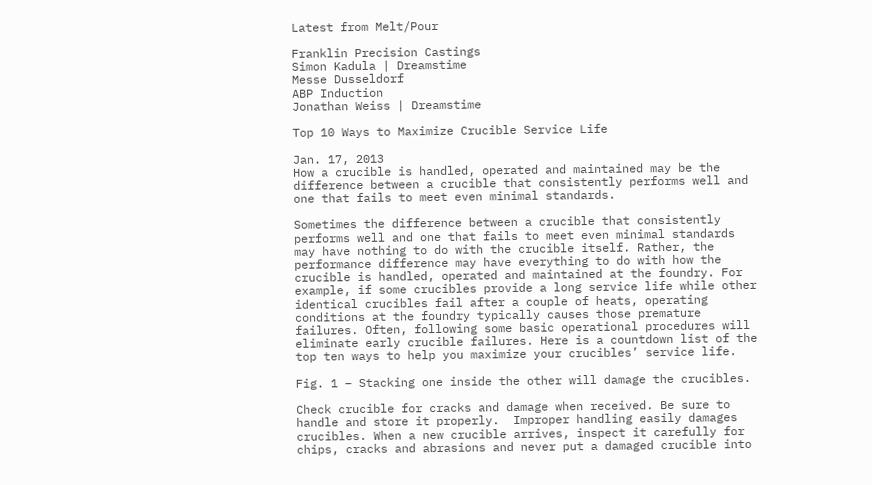Latest from Melt/Pour

Franklin Precision Castings
Simon Kadula | Dreamstime
Messe Dusseldorf
ABP Induction
Jonathan Weiss | Dreamstime

Top 10 Ways to Maximize Crucible Service Life

Jan. 17, 2013
How a crucible is handled, operated and maintained may be the difference between a crucible that consistently performs well and one that fails to meet even minimal standards.

Sometimes the difference between a crucible that consistently performs well and one that fails to meet even minimal standards may have nothing to do with the crucible itself. Rather, the performance difference may have everything to do with how the crucible is handled, operated and maintained at the foundry. For example, if some crucibles provide a long service life while other identical crucibles fail after a couple of heats, operating conditions at the foundry typically causes those premature failures. Often, following some basic operational procedures will eliminate early crucible failures. Here is a countdown list of the top ten ways to help you maximize your crucibles’ service life.

Fig. 1 – Stacking one inside the other will damage the crucibles.

Check crucible for cracks and damage when received. Be sure to handle and store it properly.  Improper handling easily damages crucibles. When a new crucible arrives, inspect it carefully for chips, cracks and abrasions and never put a damaged crucible into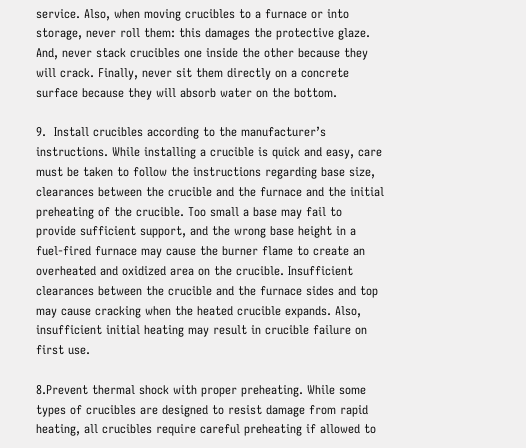service. Also, when moving crucibles to a furnace or into storage, never roll them: this damages the protective glaze. And, never stack crucibles one inside the other because they will crack. Finally, never sit them directly on a concrete surface because they will absorb water on the bottom.

9.  Install crucibles according to the manufacturer’s instructions. While installing a crucible is quick and easy, care must be taken to follow the instructions regarding base size, clearances between the crucible and the furnace and the initial preheating of the crucible. Too small a base may fail to provide sufficient support, and the wrong base height in a fuel-fired furnace may cause the burner flame to create an overheated and oxidized area on the crucible. Insufficient clearances between the crucible and the furnace sides and top may cause cracking when the heated crucible expands. Also, insufficient initial heating may result in crucible failure on first use.

8.Prevent thermal shock with proper preheating. While some types of crucibles are designed to resist damage from rapid heating, all crucibles require careful preheating if allowed to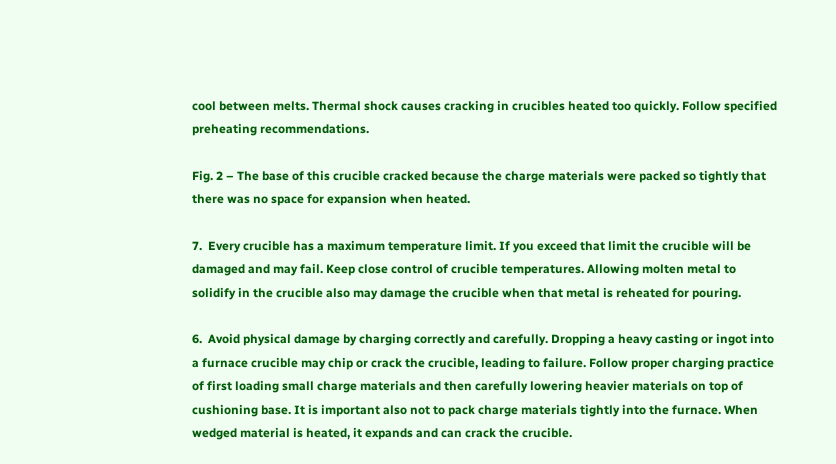cool between melts. Thermal shock causes cracking in crucibles heated too quickly. Follow specified preheating recommendations.

Fig. 2 – The base of this crucible cracked because the charge materials were packed so tightly that there was no space for expansion when heated.

7.  Every crucible has a maximum temperature limit. If you exceed that limit the crucible will be damaged and may fail. Keep close control of crucible temperatures. Allowing molten metal to solidify in the crucible also may damage the crucible when that metal is reheated for pouring.

6.  Avoid physical damage by charging correctly and carefully. Dropping a heavy casting or ingot into a furnace crucible may chip or crack the crucible, leading to failure. Follow proper charging practice of first loading small charge materials and then carefully lowering heavier materials on top of cushioning base. It is important also not to pack charge materials tightly into the furnace. When wedged material is heated, it expands and can crack the crucible.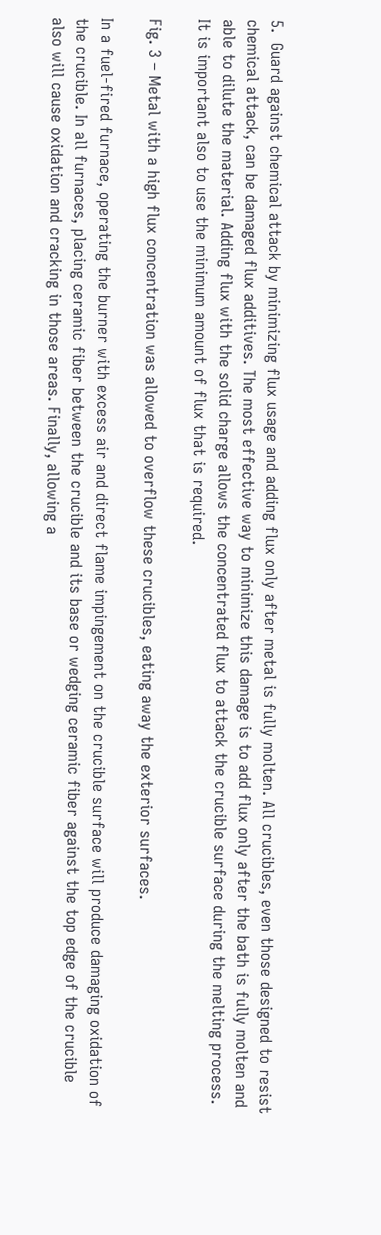5.  Guard against chemical attack by minimizing flux usage and adding flux only after metal is fully molten. All crucibles, even those designed to resist chemical attack, can be damaged flux additives. The most effective way to minimize this damage is to add flux only after the bath is fully molten and able to dilute the material. Adding flux with the solid charge allows the concentrated flux to attack the crucible surface during the melting process. It is important also to use the minimum amount of flux that is required.

Fig. 3 – Metal with a high flux concentration was allowed to overflow these crucibles, eating away the exterior surfaces.

In a fuel-fired furnace, operating the burner with excess air and direct flame impingement on the crucible surface will produce damaging oxidation of the crucible. In all furnaces, placing ceramic fiber between the crucible and its base or wedging ceramic fiber against the top edge of the crucible also will cause oxidation and cracking in those areas. Finally, allowing a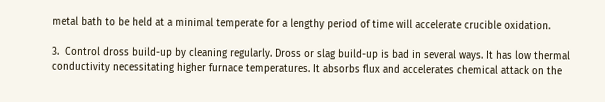metal bath to be held at a minimal temperate for a lengthy period of time will accelerate crucible oxidation.

3.  Control dross build-up by cleaning regularly. Dross or slag build-up is bad in several ways. It has low thermal conductivity necessitating higher furnace temperatures. It absorbs flux and accelerates chemical attack on the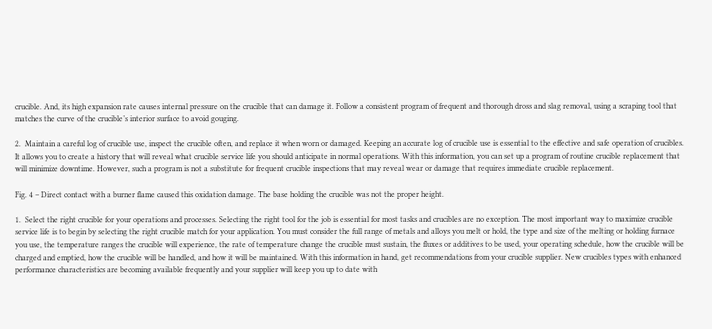crucible. And, its high expansion rate causes internal pressure on the crucible that can damage it. Follow a consistent program of frequent and thorough dross and slag removal, using a scraping tool that matches the curve of the crucible’s interior surface to avoid gouging.

2.  Maintain a careful log of crucible use, inspect the crucible often, and replace it when worn or damaged. Keeping an accurate log of crucible use is essential to the effective and safe operation of crucibles. It allows you to create a history that will reveal what crucible service life you should anticipate in normal operations. With this information, you can set up a program of routine crucible replacement that will minimize downtime. However, such a program is not a substitute for frequent crucible inspections that may reveal wear or damage that requires immediate crucible replacement.

Fig. 4 – Direct contact with a burner flame caused this oxidation damage. The base holding the crucible was not the proper height.

1.  Select the right crucible for your operations and processes. Selecting the right tool for the job is essential for most tasks and crucibles are no exception. The most important way to maximize crucible service life is to begin by selecting the right crucible match for your application. You must consider the full range of metals and alloys you melt or hold, the type and size of the melting or holding furnace you use, the temperature ranges the crucible will experience, the rate of temperature change the crucible must sustain, the fluxes or additives to be used, your operating schedule, how the crucible will be charged and emptied, how the crucible will be handled, and how it will be maintained. With this information in hand, get recommendations from your crucible supplier. New crucibles types with enhanced performance characteristics are becoming available frequently and your supplier will keep you up to date with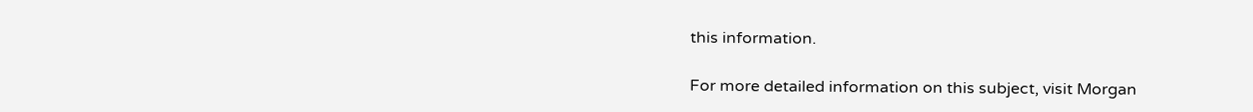this information.

For more detailed information on this subject, visit Morgan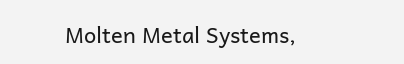Molten Metal Systems,